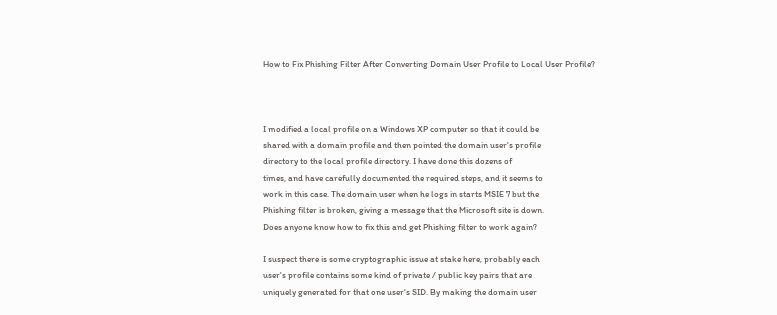How to Fix Phishing Filter After Converting Domain User Profile to Local User Profile?



I modified a local profile on a Windows XP computer so that it could be
shared with a domain profile and then pointed the domain user's profile
directory to the local profile directory. I have done this dozens of
times, and have carefully documented the required steps, and it seems to
work in this case. The domain user when he logs in starts MSIE 7 but the
Phishing filter is broken, giving a message that the Microsoft site is down.
Does anyone know how to fix this and get Phishing filter to work again?

I suspect there is some cryptographic issue at stake here, probably each
user's profile contains some kind of private / public key pairs that are
uniquely generated for that one user's SID. By making the domain user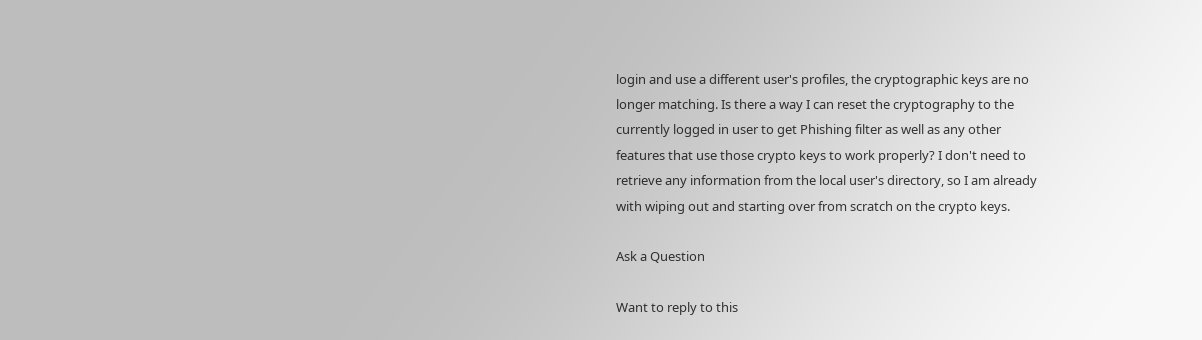login and use a different user's profiles, the cryptographic keys are no
longer matching. Is there a way I can reset the cryptography to the
currently logged in user to get Phishing filter as well as any other
features that use those crypto keys to work properly? I don't need to
retrieve any information from the local user's directory, so I am already
with wiping out and starting over from scratch on the crypto keys.

Ask a Question

Want to reply to this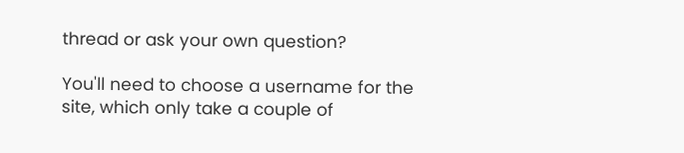thread or ask your own question?

You'll need to choose a username for the site, which only take a couple of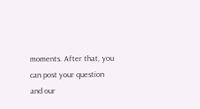moments. After that, you can post your question and our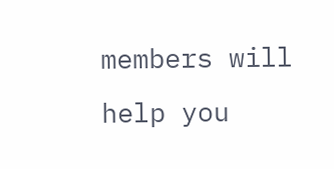members will help you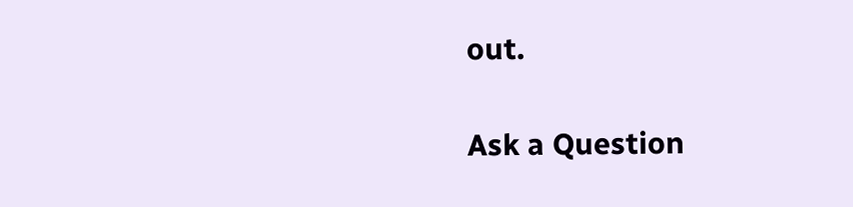out.

Ask a Question